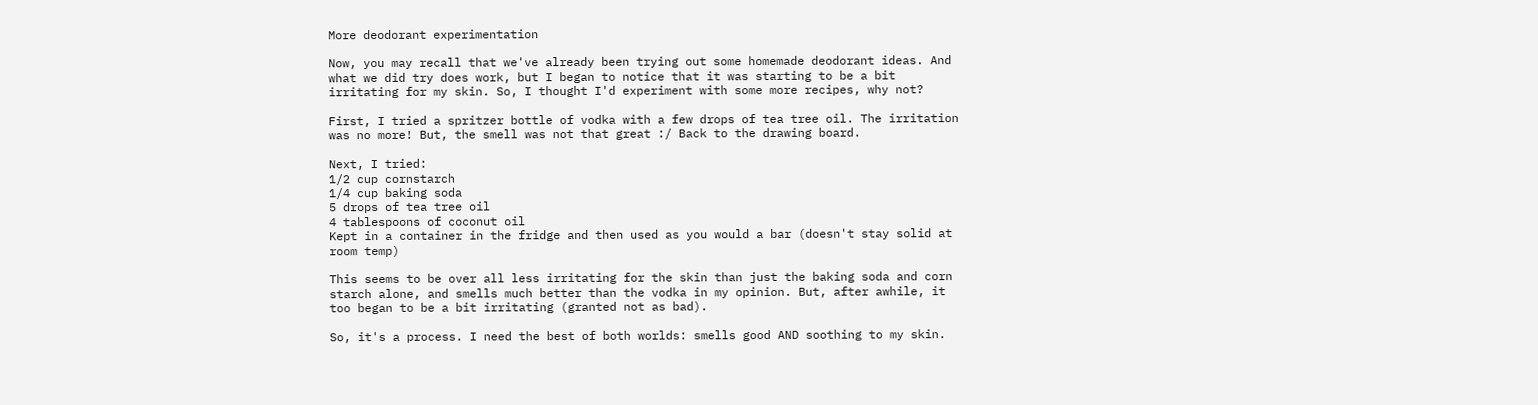More deodorant experimentation

Now, you may recall that we've already been trying out some homemade deodorant ideas. And what we did try does work, but I began to notice that it was starting to be a bit irritating for my skin. So, I thought I'd experiment with some more recipes, why not?

First, I tried a spritzer bottle of vodka with a few drops of tea tree oil. The irritation was no more! But, the smell was not that great :/ Back to the drawing board.

Next, I tried:
1/2 cup cornstarch
1/4 cup baking soda
5 drops of tea tree oil
4 tablespoons of coconut oil
Kept in a container in the fridge and then used as you would a bar (doesn't stay solid at room temp)

This seems to be over all less irritating for the skin than just the baking soda and corn starch alone, and smells much better than the vodka in my opinion. But, after awhile, it too began to be a bit irritating (granted not as bad).

So, it's a process. I need the best of both worlds: smells good AND soothing to my skin.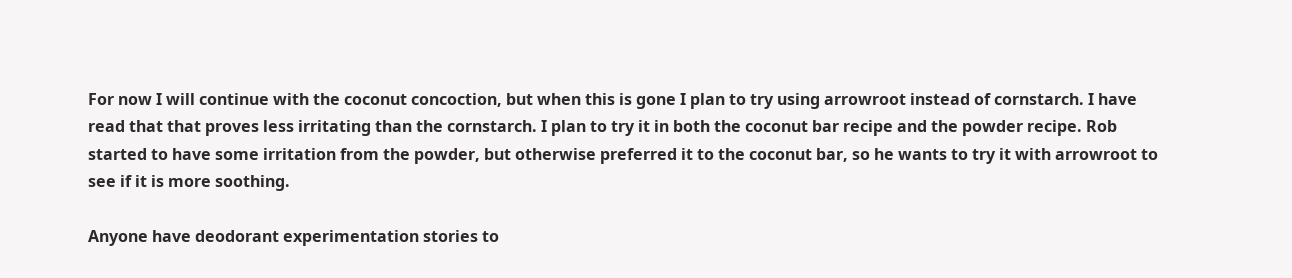For now I will continue with the coconut concoction, but when this is gone I plan to try using arrowroot instead of cornstarch. I have read that that proves less irritating than the cornstarch. I plan to try it in both the coconut bar recipe and the powder recipe. Rob started to have some irritation from the powder, but otherwise preferred it to the coconut bar, so he wants to try it with arrowroot to see if it is more soothing.

Anyone have deodorant experimentation stories to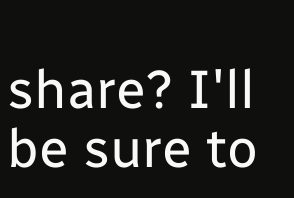share? I'll be sure to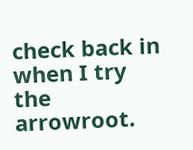check back in when I try the arrowroot.